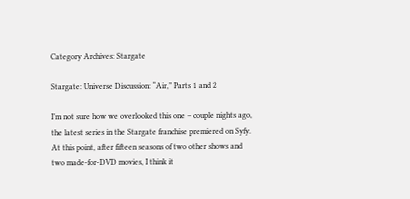Category Archives: Stargate

Stargate: Universe Discussion: “Air,” Parts 1 and 2

I’m not sure how we overlooked this one – couple nights ago, the latest series in the Stargate franchise premiered on Syfy. At this point, after fifteen seasons of two other shows and two made-for-DVD movies, I think it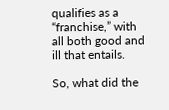qualifies as a “franchise,” with all both good and ill that entails.

So, what did the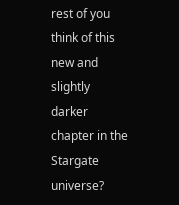rest of you think of this new and slightly darker chapter in the Stargate universe?